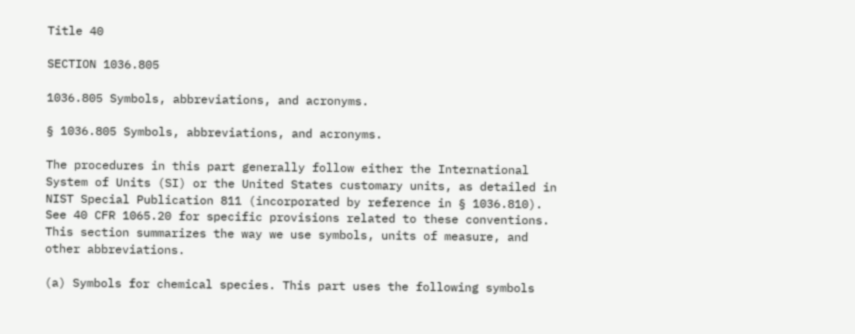Title 40

SECTION 1036.805

1036.805 Symbols, abbreviations, and acronyms.

§ 1036.805 Symbols, abbreviations, and acronyms.

The procedures in this part generally follow either the International System of Units (SI) or the United States customary units, as detailed in NIST Special Publication 811 (incorporated by reference in § 1036.810). See 40 CFR 1065.20 for specific provisions related to these conventions. This section summarizes the way we use symbols, units of measure, and other abbreviations.

(a) Symbols for chemical species. This part uses the following symbols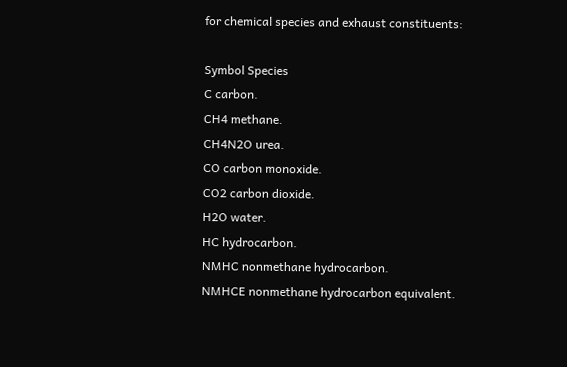for chemical species and exhaust constituents:

Symbol Species
C carbon.
CH4 methane.
CH4N2O urea.
CO carbon monoxide.
CO2 carbon dioxide.
H2O water.
HC hydrocarbon.
NMHC nonmethane hydrocarbon.
NMHCE nonmethane hydrocarbon equivalent.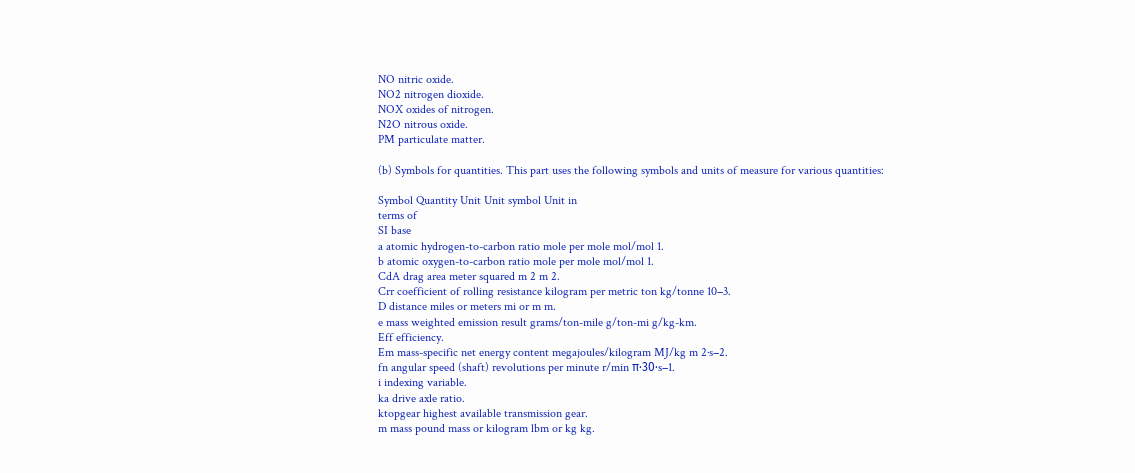NO nitric oxide.
NO2 nitrogen dioxide.
NOX oxides of nitrogen.
N2O nitrous oxide.
PM particulate matter.

(b) Symbols for quantities. This part uses the following symbols and units of measure for various quantities:

Symbol Quantity Unit Unit symbol Unit in
terms of
SI base
a atomic hydrogen-to-carbon ratio mole per mole mol/mol 1.
b atomic oxygen-to-carbon ratio mole per mole mol/mol 1.
CdA drag area meter squared m 2 m 2.
Crr coefficient of rolling resistance kilogram per metric ton kg/tonne 10−3.
D distance miles or meters mi or m m.
e mass weighted emission result grams/ton-mile g/ton-mi g/kg-km.
Eff efficiency.
Em mass-specific net energy content megajoules/kilogram MJ/kg m 2·s−2.
fn angular speed (shaft) revolutions per minute r/min π·30·s−1.
i indexing variable.
ka drive axle ratio.
ktopgear highest available transmission gear.
m mass pound mass or kilogram lbm or kg kg.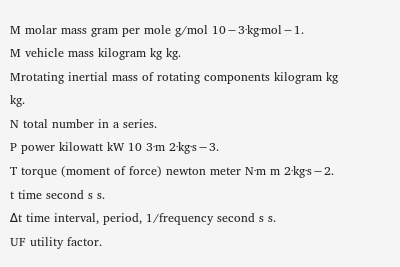M molar mass gram per mole g/mol 10−3·kg·mol−1.
M vehicle mass kilogram kg kg.
Mrotating inertial mass of rotating components kilogram kg kg.
N total number in a series.
P power kilowatt kW 10 3·m 2·kg·s−3.
T torque (moment of force) newton meter N·m m 2·kg·s−2.
t time second s s.
Δt time interval, period, 1/frequency second s s.
UF utility factor.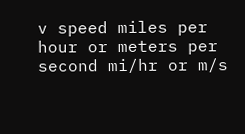v speed miles per hour or meters per second mi/hr or m/s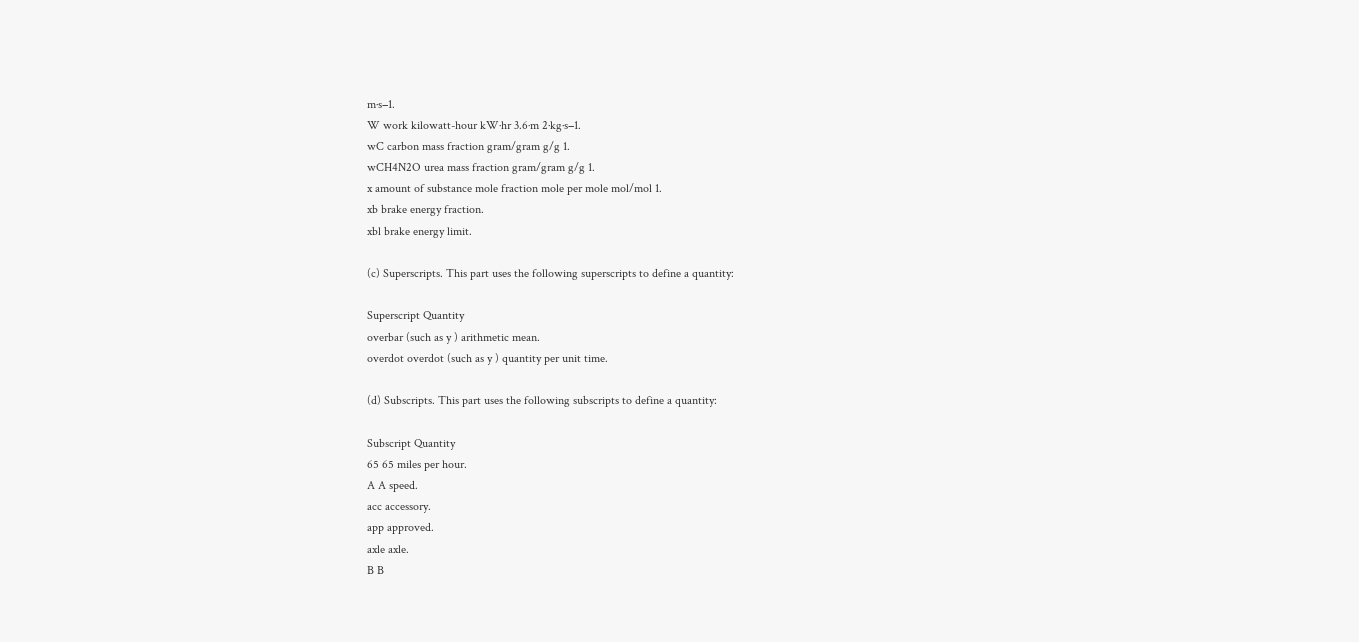m·s−1.
W work kilowatt-hour kW·hr 3.6·m 2·kg·s−1.
wC carbon mass fraction gram/gram g/g 1.
wCH4N2O urea mass fraction gram/gram g/g 1.
x amount of substance mole fraction mole per mole mol/mol 1.
xb brake energy fraction.
xbl brake energy limit.

(c) Superscripts. This part uses the following superscripts to define a quantity:

Superscript Quantity
overbar (such as y ) arithmetic mean.
overdot overdot (such as y ) quantity per unit time.

(d) Subscripts. This part uses the following subscripts to define a quantity:

Subscript Quantity
65 65 miles per hour.
A A speed.
acc accessory.
app approved.
axle axle.
B B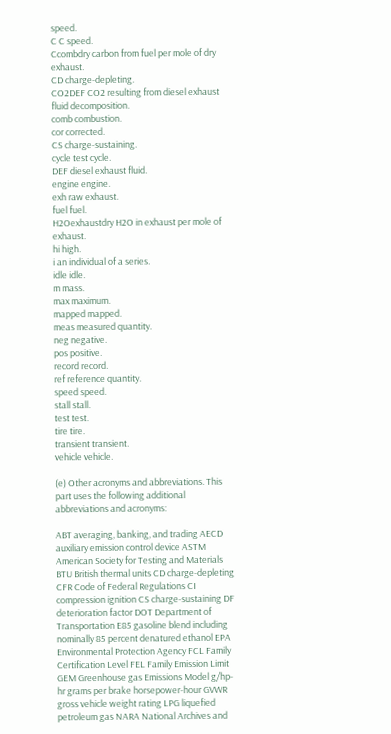speed.
C C speed.
Ccombdry carbon from fuel per mole of dry exhaust.
CD charge-depleting.
CO2DEF CO2 resulting from diesel exhaust fluid decomposition.
comb combustion.
cor corrected.
CS charge-sustaining.
cycle test cycle.
DEF diesel exhaust fluid.
engine engine.
exh raw exhaust.
fuel fuel.
H2Oexhaustdry H2O in exhaust per mole of exhaust.
hi high.
i an individual of a series.
idle idle.
m mass.
max maximum.
mapped mapped.
meas measured quantity.
neg negative.
pos positive.
record record.
ref reference quantity.
speed speed.
stall stall.
test test.
tire tire.
transient transient.
vehicle vehicle.

(e) Other acronyms and abbreviations. This part uses the following additional abbreviations and acronyms:

ABT averaging, banking, and trading AECD auxiliary emission control device ASTM American Society for Testing and Materials BTU British thermal units CD charge-depleting CFR Code of Federal Regulations CI compression ignition CS charge-sustaining DF deterioration factor DOT Department of Transportation E85 gasoline blend including nominally 85 percent denatured ethanol EPA Environmental Protection Agency FCL Family Certification Level FEL Family Emission Limit GEM Greenhouse gas Emissions Model g/hp-hr grams per brake horsepower-hour GVWR gross vehicle weight rating LPG liquefied petroleum gas NARA National Archives and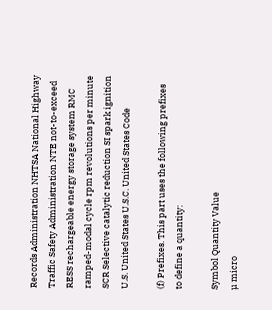Records Administration NHTSA National Highway Traffic Safety Administration NTE not-to-exceed RESS rechargeable energy storage system RMC ramped-modal cycle rpm revolutions per minute SCR Selective catalytic reduction SI spark ignition U.S. United States U.S.C. United States Code

(f) Prefixes. This part uses the following prefixes to define a quantity:

Symbol Quantity Value
µ micro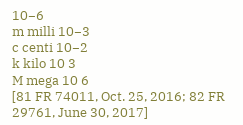10−6
m milli 10−3
c centi 10−2
k kilo 10 3
M mega 10 6
[81 FR 74011, Oct. 25, 2016; 82 FR 29761, June 30, 2017]